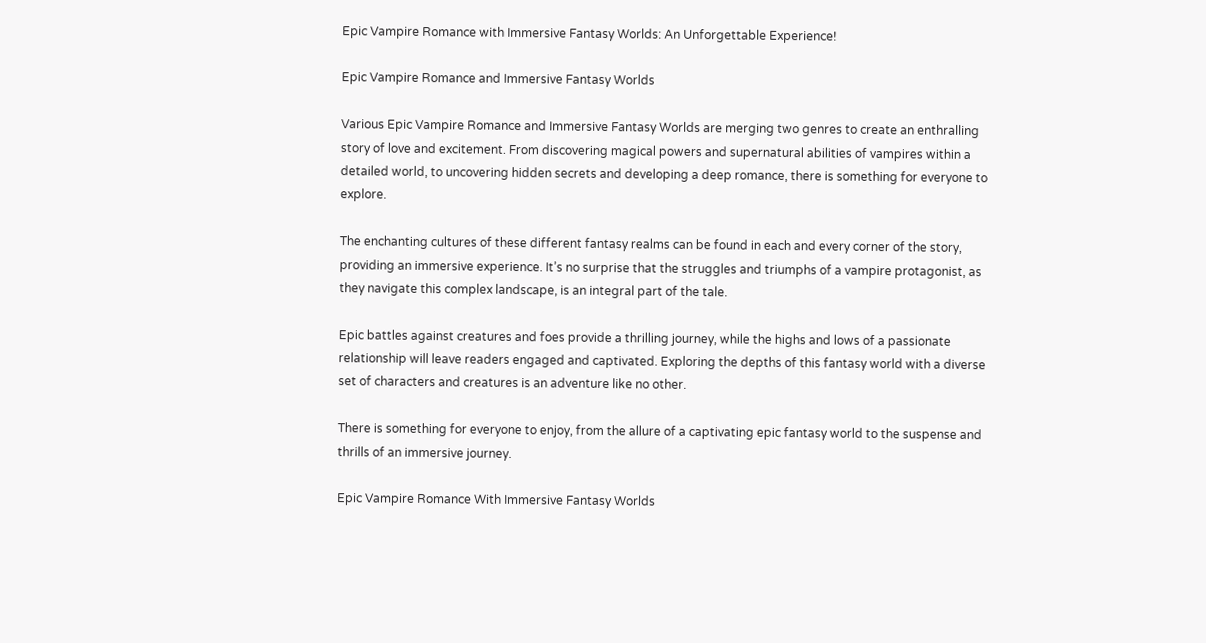Epic Vampire Romance with Immersive Fantasy Worlds: An Unforgettable Experience!

Epic Vampire Romance and Immersive Fantasy Worlds

Various Epic Vampire Romance and Immersive Fantasy Worlds are merging two genres to create an enthralling story of love and excitement. From discovering magical powers and supernatural abilities of vampires within a detailed world, to uncovering hidden secrets and developing a deep romance, there is something for everyone to explore.

The enchanting cultures of these different fantasy realms can be found in each and every corner of the story, providing an immersive experience. It’s no surprise that the struggles and triumphs of a vampire protagonist, as they navigate this complex landscape, is an integral part of the tale.

Epic battles against creatures and foes provide a thrilling journey, while the highs and lows of a passionate relationship will leave readers engaged and captivated. Exploring the depths of this fantasy world with a diverse set of characters and creatures is an adventure like no other.

There is something for everyone to enjoy, from the allure of a captivating epic fantasy world to the suspense and thrills of an immersive journey.

Epic Vampire Romance With Immersive Fantasy Worlds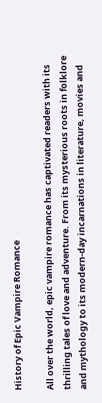History of Epic Vampire Romance

All over the world, epic vampire romance has captivated readers with its thrilling tales of love and adventure. From its mysterious roots in folklore and mythology to its modern-day incarnations in literature, movies and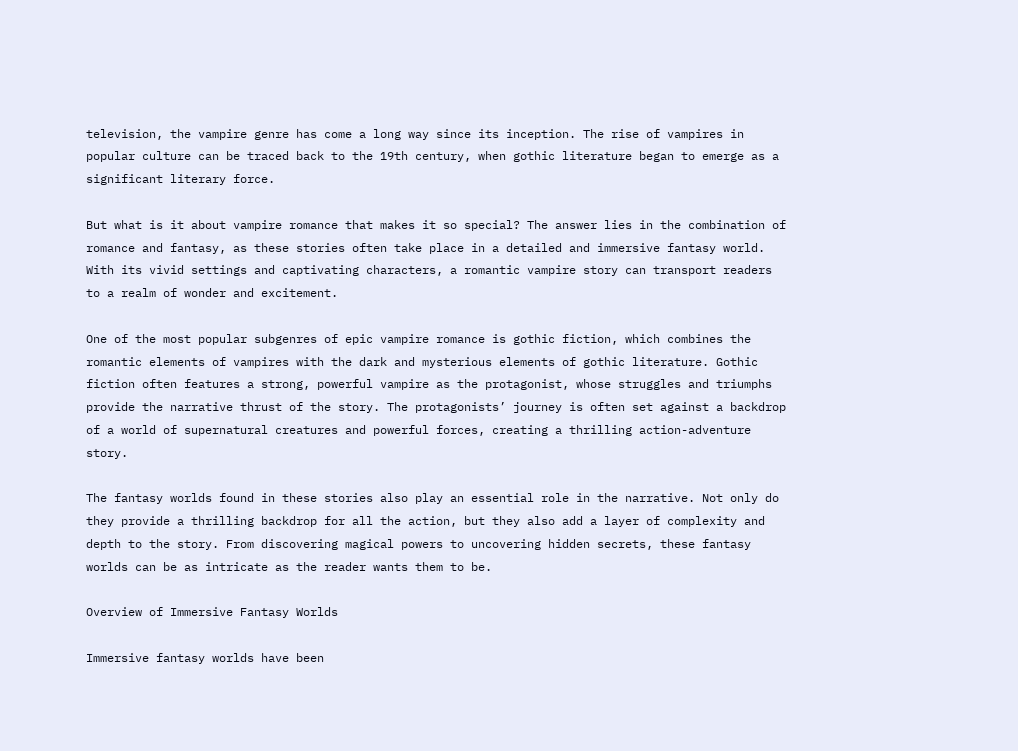television, the vampire genre has come a long way since its inception. The rise of vampires in popular culture can be traced back to the 19th century, when gothic literature began to emerge as a significant literary force.

But what is it about vampire romance that makes it so special? The answer lies in the combination of romance and fantasy, as these stories often take place in a detailed and immersive fantasy world. With its vivid settings and captivating characters, a romantic vampire story can transport readers to a realm of wonder and excitement.

One of the most popular subgenres of epic vampire romance is gothic fiction, which combines the romantic elements of vampires with the dark and mysterious elements of gothic literature. Gothic fiction often features a strong, powerful vampire as the protagonist, whose struggles and triumphs provide the narrative thrust of the story. The protagonists’ journey is often set against a backdrop of a world of supernatural creatures and powerful forces, creating a thrilling action-adventure story.

The fantasy worlds found in these stories also play an essential role in the narrative. Not only do they provide a thrilling backdrop for all the action, but they also add a layer of complexity and depth to the story. From discovering magical powers to uncovering hidden secrets, these fantasy worlds can be as intricate as the reader wants them to be.

Overview of Immersive Fantasy Worlds

Immersive fantasy worlds have been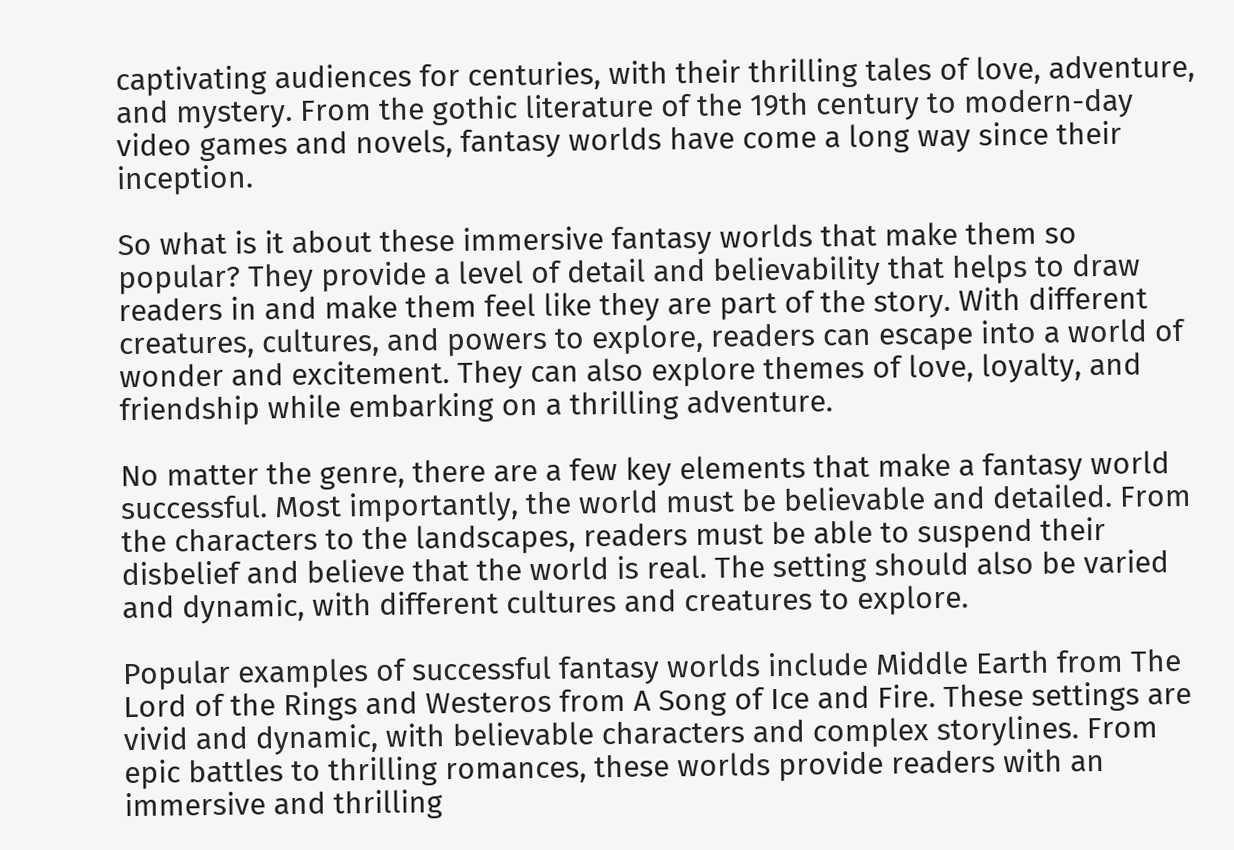captivating audiences for centuries, with their thrilling tales of love, adventure, and mystery. From the gothic literature of the 19th century to modern-day video games and novels, fantasy worlds have come a long way since their inception.

So what is it about these immersive fantasy worlds that make them so popular? They provide a level of detail and believability that helps to draw readers in and make them feel like they are part of the story. With different creatures, cultures, and powers to explore, readers can escape into a world of wonder and excitement. They can also explore themes of love, loyalty, and friendship while embarking on a thrilling adventure.

No matter the genre, there are a few key elements that make a fantasy world successful. Most importantly, the world must be believable and detailed. From the characters to the landscapes, readers must be able to suspend their disbelief and believe that the world is real. The setting should also be varied and dynamic, with different cultures and creatures to explore.

Popular examples of successful fantasy worlds include Middle Earth from The Lord of the Rings and Westeros from A Song of Ice and Fire. These settings are vivid and dynamic, with believable characters and complex storylines. From epic battles to thrilling romances, these worlds provide readers with an immersive and thrilling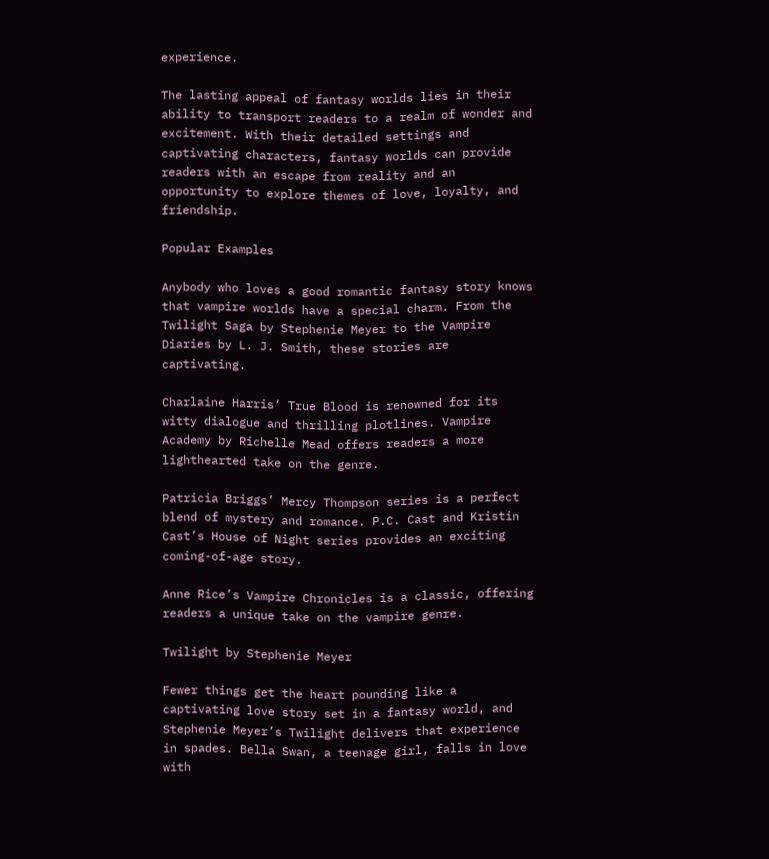experience.

The lasting appeal of fantasy worlds lies in their ability to transport readers to a realm of wonder and excitement. With their detailed settings and captivating characters, fantasy worlds can provide readers with an escape from reality and an opportunity to explore themes of love, loyalty, and friendship.

Popular Examples

Anybody who loves a good romantic fantasy story knows that vampire worlds have a special charm. From the Twilight Saga by Stephenie Meyer to the Vampire Diaries by L. J. Smith, these stories are captivating.

Charlaine Harris’ True Blood is renowned for its witty dialogue and thrilling plotlines. Vampire Academy by Richelle Mead offers readers a more lighthearted take on the genre.

Patricia Briggs’ Mercy Thompson series is a perfect blend of mystery and romance. P.C. Cast and Kristin Cast’s House of Night series provides an exciting coming-of-age story.

Anne Rice’s Vampire Chronicles is a classic, offering readers a unique take on the vampire genre.

Twilight by Stephenie Meyer

Fewer things get the heart pounding like a captivating love story set in a fantasy world, and Stephenie Meyer’s Twilight delivers that experience in spades. Bella Swan, a teenage girl, falls in love with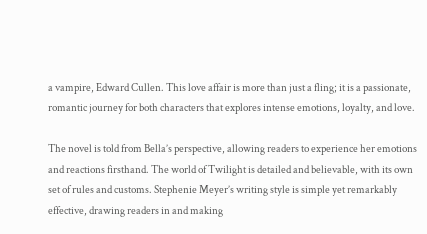a vampire, Edward Cullen. This love affair is more than just a fling; it is a passionate, romantic journey for both characters that explores intense emotions, loyalty, and love.

The novel is told from Bella’s perspective, allowing readers to experience her emotions and reactions firsthand. The world of Twilight is detailed and believable, with its own set of rules and customs. Stephenie Meyer’s writing style is simple yet remarkably effective, drawing readers in and making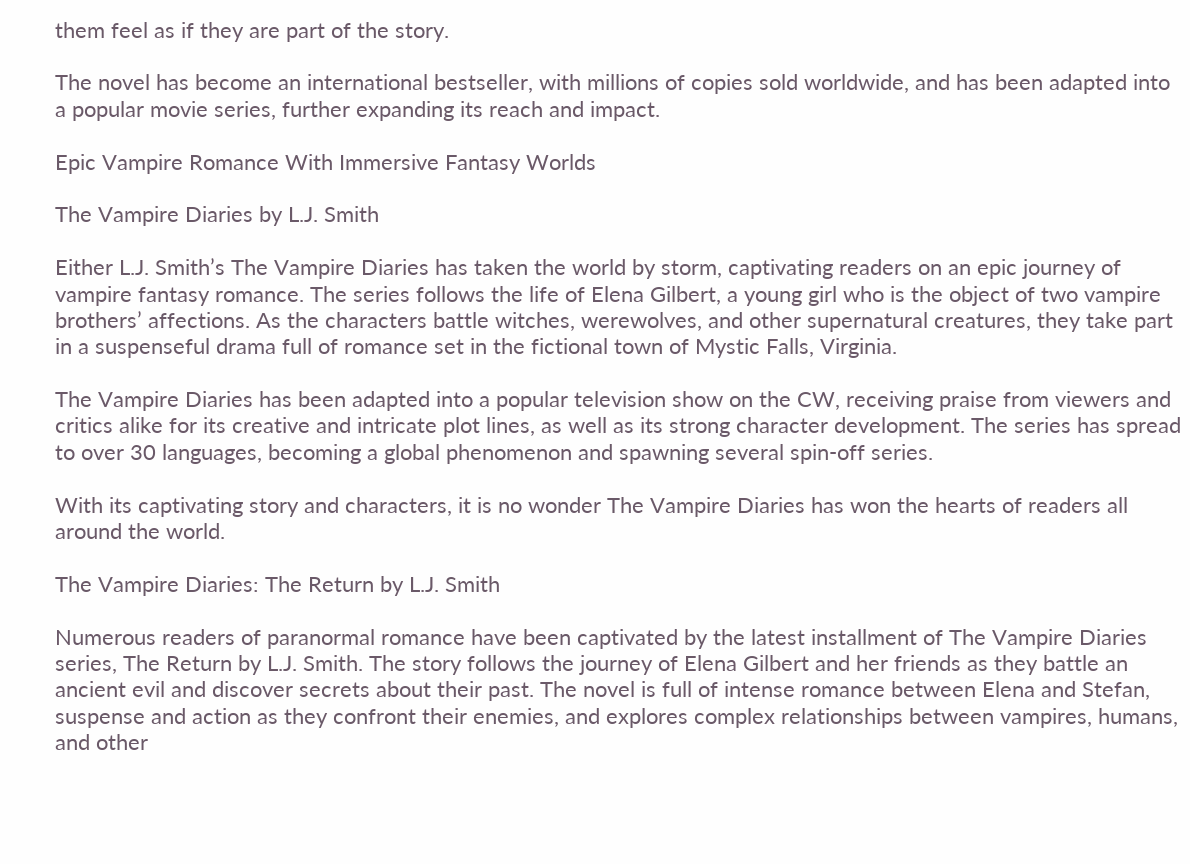them feel as if they are part of the story.

The novel has become an international bestseller, with millions of copies sold worldwide, and has been adapted into a popular movie series, further expanding its reach and impact.

Epic Vampire Romance With Immersive Fantasy Worlds

The Vampire Diaries by L.J. Smith

Either L.J. Smith’s The Vampire Diaries has taken the world by storm, captivating readers on an epic journey of vampire fantasy romance. The series follows the life of Elena Gilbert, a young girl who is the object of two vampire brothers’ affections. As the characters battle witches, werewolves, and other supernatural creatures, they take part in a suspenseful drama full of romance set in the fictional town of Mystic Falls, Virginia.

The Vampire Diaries has been adapted into a popular television show on the CW, receiving praise from viewers and critics alike for its creative and intricate plot lines, as well as its strong character development. The series has spread to over 30 languages, becoming a global phenomenon and spawning several spin-off series.

With its captivating story and characters, it is no wonder The Vampire Diaries has won the hearts of readers all around the world.

The Vampire Diaries: The Return by L.J. Smith

Numerous readers of paranormal romance have been captivated by the latest installment of The Vampire Diaries series, The Return by L.J. Smith. The story follows the journey of Elena Gilbert and her friends as they battle an ancient evil and discover secrets about their past. The novel is full of intense romance between Elena and Stefan, suspense and action as they confront their enemies, and explores complex relationships between vampires, humans, and other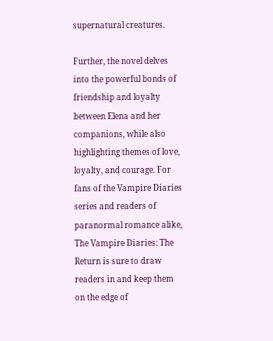supernatural creatures.

Further, the novel delves into the powerful bonds of friendship and loyalty between Elena and her companions, while also highlighting themes of love, loyalty, and courage. For fans of the Vampire Diaries series and readers of paranormal romance alike, The Vampire Diaries: The Return is sure to draw readers in and keep them on the edge of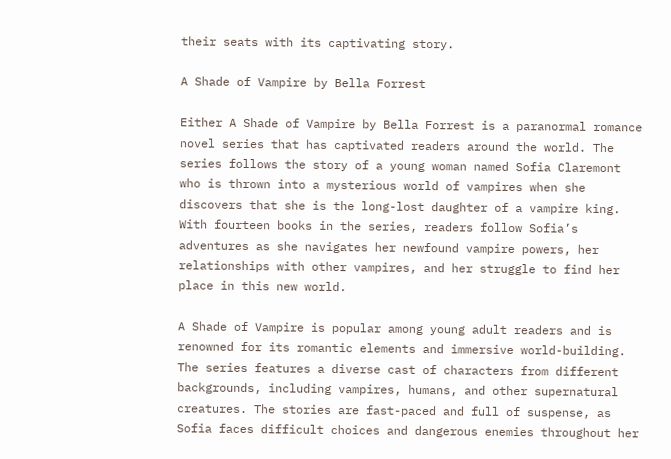their seats with its captivating story.

A Shade of Vampire by Bella Forrest

Either A Shade of Vampire by Bella Forrest is a paranormal romance novel series that has captivated readers around the world. The series follows the story of a young woman named Sofia Claremont who is thrown into a mysterious world of vampires when she discovers that she is the long-lost daughter of a vampire king. With fourteen books in the series, readers follow Sofia’s adventures as she navigates her newfound vampire powers, her relationships with other vampires, and her struggle to find her place in this new world.

A Shade of Vampire is popular among young adult readers and is renowned for its romantic elements and immersive world-building. The series features a diverse cast of characters from different backgrounds, including vampires, humans, and other supernatural creatures. The stories are fast-paced and full of suspense, as Sofia faces difficult choices and dangerous enemies throughout her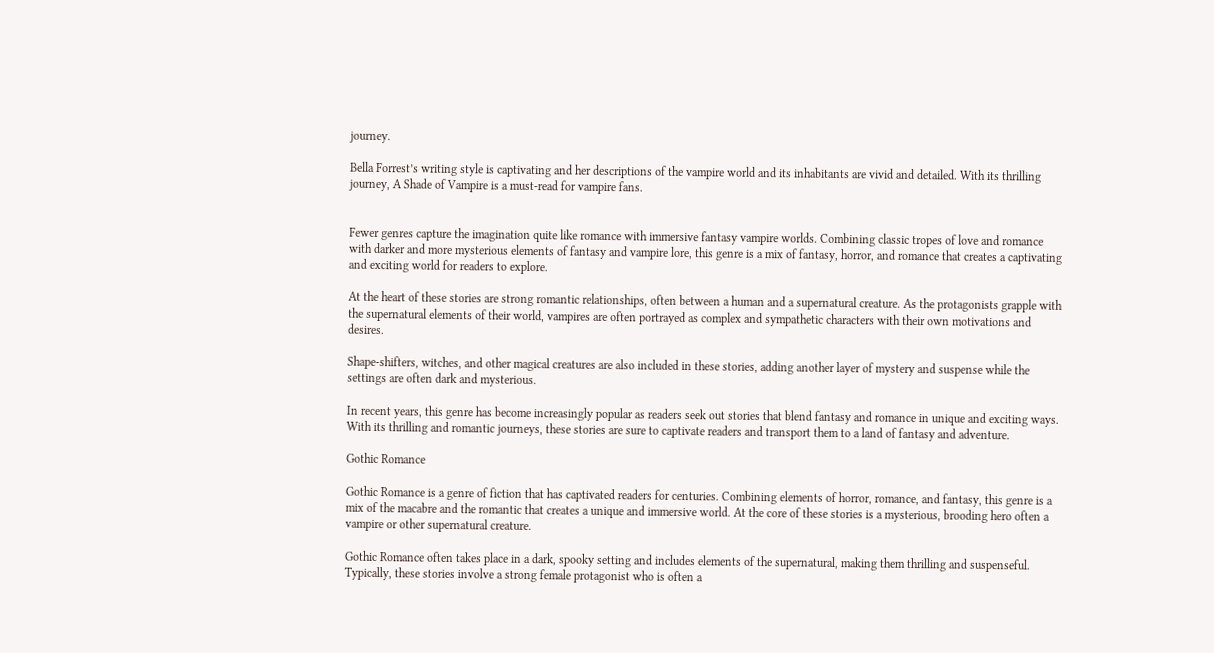journey.

Bella Forrest’s writing style is captivating and her descriptions of the vampire world and its inhabitants are vivid and detailed. With its thrilling journey, A Shade of Vampire is a must-read for vampire fans.


Fewer genres capture the imagination quite like romance with immersive fantasy vampire worlds. Combining classic tropes of love and romance with darker and more mysterious elements of fantasy and vampire lore, this genre is a mix of fantasy, horror, and romance that creates a captivating and exciting world for readers to explore.

At the heart of these stories are strong romantic relationships, often between a human and a supernatural creature. As the protagonists grapple with the supernatural elements of their world, vampires are often portrayed as complex and sympathetic characters with their own motivations and desires.

Shape-shifters, witches, and other magical creatures are also included in these stories, adding another layer of mystery and suspense while the settings are often dark and mysterious.

In recent years, this genre has become increasingly popular as readers seek out stories that blend fantasy and romance in unique and exciting ways. With its thrilling and romantic journeys, these stories are sure to captivate readers and transport them to a land of fantasy and adventure.

Gothic Romance

Gothic Romance is a genre of fiction that has captivated readers for centuries. Combining elements of horror, romance, and fantasy, this genre is a mix of the macabre and the romantic that creates a unique and immersive world. At the core of these stories is a mysterious, brooding hero often a vampire or other supernatural creature.

Gothic Romance often takes place in a dark, spooky setting and includes elements of the supernatural, making them thrilling and suspenseful. Typically, these stories involve a strong female protagonist who is often a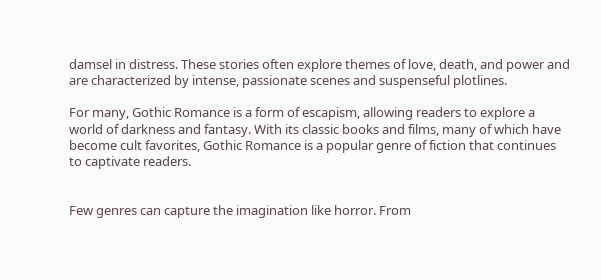damsel in distress. These stories often explore themes of love, death, and power and are characterized by intense, passionate scenes and suspenseful plotlines.

For many, Gothic Romance is a form of escapism, allowing readers to explore a world of darkness and fantasy. With its classic books and films, many of which have become cult favorites, Gothic Romance is a popular genre of fiction that continues to captivate readers.


Few genres can capture the imagination like horror. From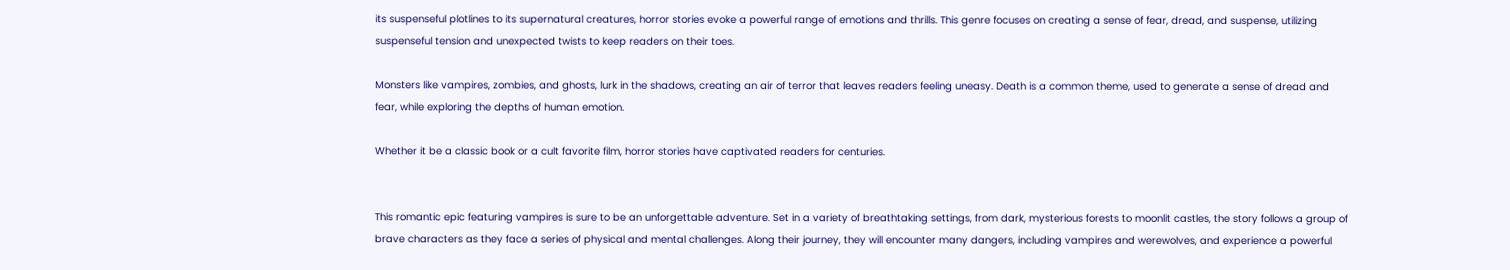its suspenseful plotlines to its supernatural creatures, horror stories evoke a powerful range of emotions and thrills. This genre focuses on creating a sense of fear, dread, and suspense, utilizing suspenseful tension and unexpected twists to keep readers on their toes.

Monsters like vampires, zombies, and ghosts, lurk in the shadows, creating an air of terror that leaves readers feeling uneasy. Death is a common theme, used to generate a sense of dread and fear, while exploring the depths of human emotion.

Whether it be a classic book or a cult favorite film, horror stories have captivated readers for centuries.


This romantic epic featuring vampires is sure to be an unforgettable adventure. Set in a variety of breathtaking settings, from dark, mysterious forests to moonlit castles, the story follows a group of brave characters as they face a series of physical and mental challenges. Along their journey, they will encounter many dangers, including vampires and werewolves, and experience a powerful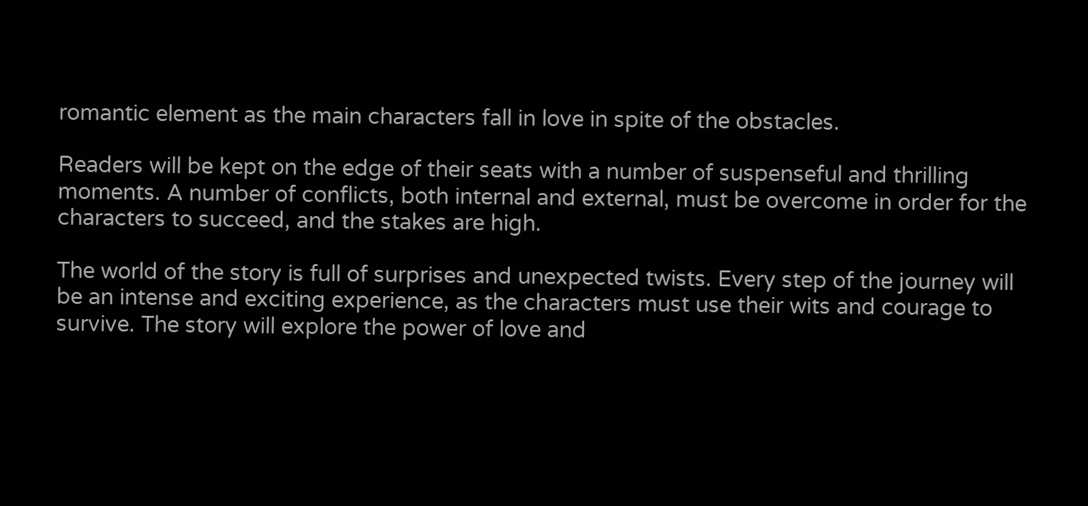romantic element as the main characters fall in love in spite of the obstacles.

Readers will be kept on the edge of their seats with a number of suspenseful and thrilling moments. A number of conflicts, both internal and external, must be overcome in order for the characters to succeed, and the stakes are high.

The world of the story is full of surprises and unexpected twists. Every step of the journey will be an intense and exciting experience, as the characters must use their wits and courage to survive. The story will explore the power of love and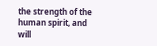the strength of the human spirit, and will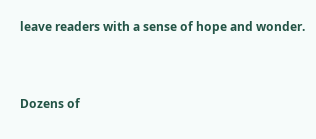leave readers with a sense of hope and wonder.


Dozens of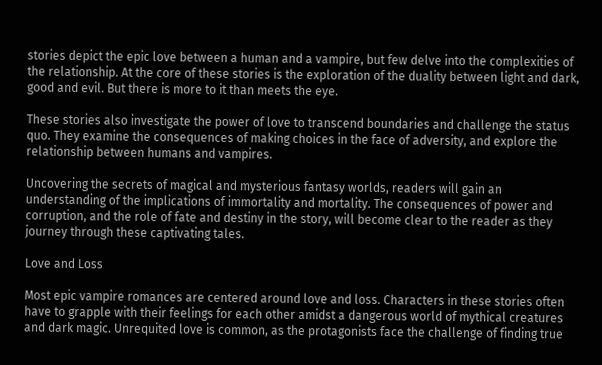stories depict the epic love between a human and a vampire, but few delve into the complexities of the relationship. At the core of these stories is the exploration of the duality between light and dark, good and evil. But there is more to it than meets the eye.

These stories also investigate the power of love to transcend boundaries and challenge the status quo. They examine the consequences of making choices in the face of adversity, and explore the relationship between humans and vampires.

Uncovering the secrets of magical and mysterious fantasy worlds, readers will gain an understanding of the implications of immortality and mortality. The consequences of power and corruption, and the role of fate and destiny in the story, will become clear to the reader as they journey through these captivating tales.

Love and Loss

Most epic vampire romances are centered around love and loss. Characters in these stories often have to grapple with their feelings for each other amidst a dangerous world of mythical creatures and dark magic. Unrequited love is common, as the protagonists face the challenge of finding true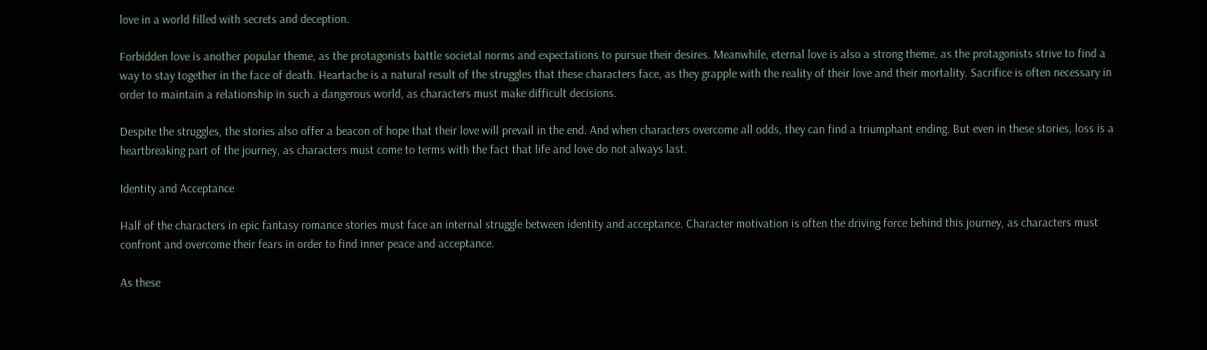love in a world filled with secrets and deception.

Forbidden love is another popular theme, as the protagonists battle societal norms and expectations to pursue their desires. Meanwhile, eternal love is also a strong theme, as the protagonists strive to find a way to stay together in the face of death. Heartache is a natural result of the struggles that these characters face, as they grapple with the reality of their love and their mortality. Sacrifice is often necessary in order to maintain a relationship in such a dangerous world, as characters must make difficult decisions.

Despite the struggles, the stories also offer a beacon of hope that their love will prevail in the end. And when characters overcome all odds, they can find a triumphant ending. But even in these stories, loss is a heartbreaking part of the journey, as characters must come to terms with the fact that life and love do not always last.

Identity and Acceptance

Half of the characters in epic fantasy romance stories must face an internal struggle between identity and acceptance. Character motivation is often the driving force behind this journey, as characters must confront and overcome their fears in order to find inner peace and acceptance.

As these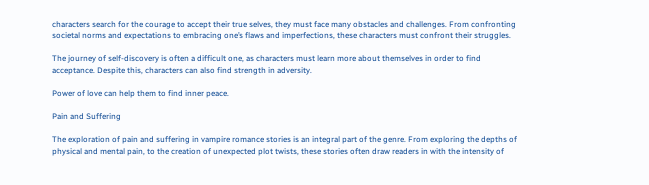characters search for the courage to accept their true selves, they must face many obstacles and challenges. From confronting societal norms and expectations to embracing one’s flaws and imperfections, these characters must confront their struggles.

The journey of self-discovery is often a difficult one, as characters must learn more about themselves in order to find acceptance. Despite this, characters can also find strength in adversity.

Power of love can help them to find inner peace.

Pain and Suffering

The exploration of pain and suffering in vampire romance stories is an integral part of the genre. From exploring the depths of physical and mental pain, to the creation of unexpected plot twists, these stories often draw readers in with the intensity of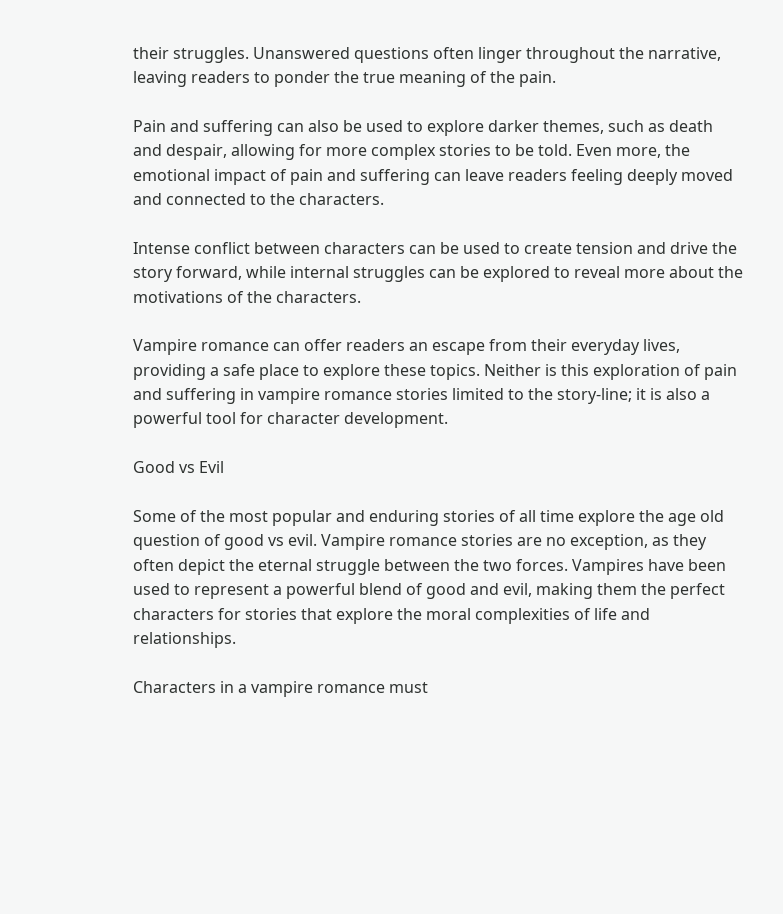their struggles. Unanswered questions often linger throughout the narrative, leaving readers to ponder the true meaning of the pain.

Pain and suffering can also be used to explore darker themes, such as death and despair, allowing for more complex stories to be told. Even more, the emotional impact of pain and suffering can leave readers feeling deeply moved and connected to the characters.

Intense conflict between characters can be used to create tension and drive the story forward, while internal struggles can be explored to reveal more about the motivations of the characters.

Vampire romance can offer readers an escape from their everyday lives, providing a safe place to explore these topics. Neither is this exploration of pain and suffering in vampire romance stories limited to the story-line; it is also a powerful tool for character development.

Good vs Evil

Some of the most popular and enduring stories of all time explore the age old question of good vs evil. Vampire romance stories are no exception, as they often depict the eternal struggle between the two forces. Vampires have been used to represent a powerful blend of good and evil, making them the perfect characters for stories that explore the moral complexities of life and relationships.

Characters in a vampire romance must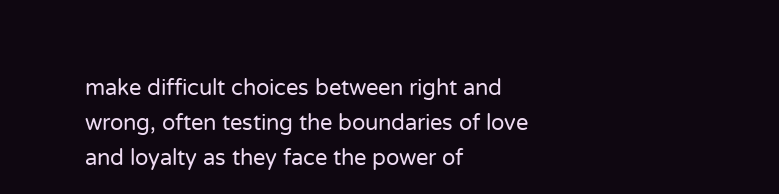make difficult choices between right and wrong, often testing the boundaries of love and loyalty as they face the power of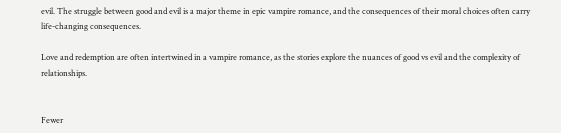evil. The struggle between good and evil is a major theme in epic vampire romance, and the consequences of their moral choices often carry life-changing consequences.

Love and redemption are often intertwined in a vampire romance, as the stories explore the nuances of good vs evil and the complexity of relationships.


Fewer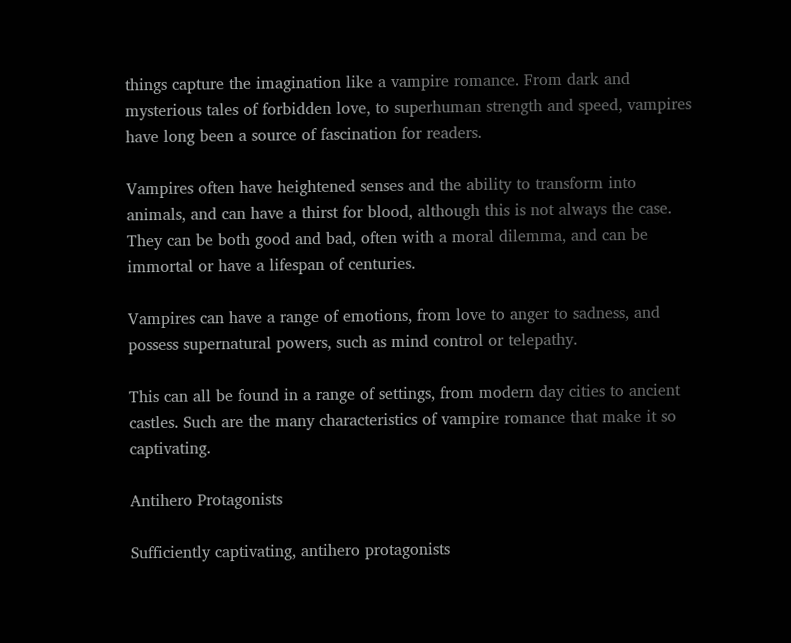things capture the imagination like a vampire romance. From dark and mysterious tales of forbidden love, to superhuman strength and speed, vampires have long been a source of fascination for readers.

Vampires often have heightened senses and the ability to transform into animals, and can have a thirst for blood, although this is not always the case. They can be both good and bad, often with a moral dilemma, and can be immortal or have a lifespan of centuries.

Vampires can have a range of emotions, from love to anger to sadness, and possess supernatural powers, such as mind control or telepathy.

This can all be found in a range of settings, from modern day cities to ancient castles. Such are the many characteristics of vampire romance that make it so captivating.

Antihero Protagonists

Sufficiently captivating, antihero protagonists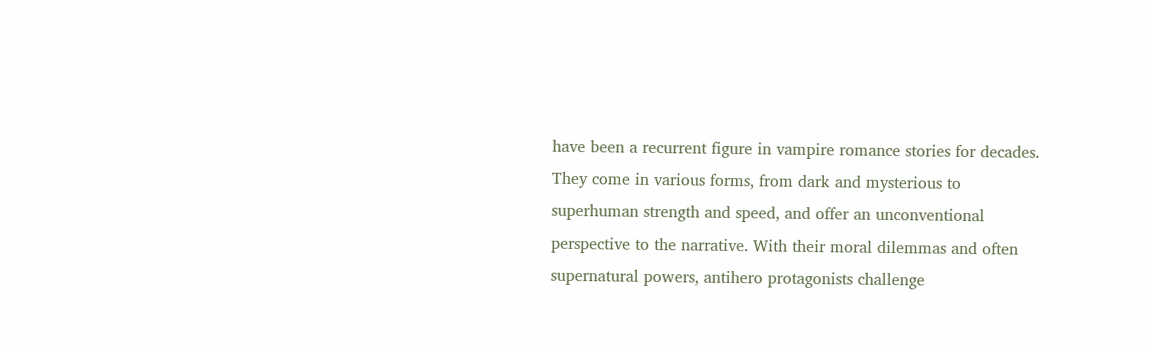have been a recurrent figure in vampire romance stories for decades. They come in various forms, from dark and mysterious to superhuman strength and speed, and offer an unconventional perspective to the narrative. With their moral dilemmas and often supernatural powers, antihero protagonists challenge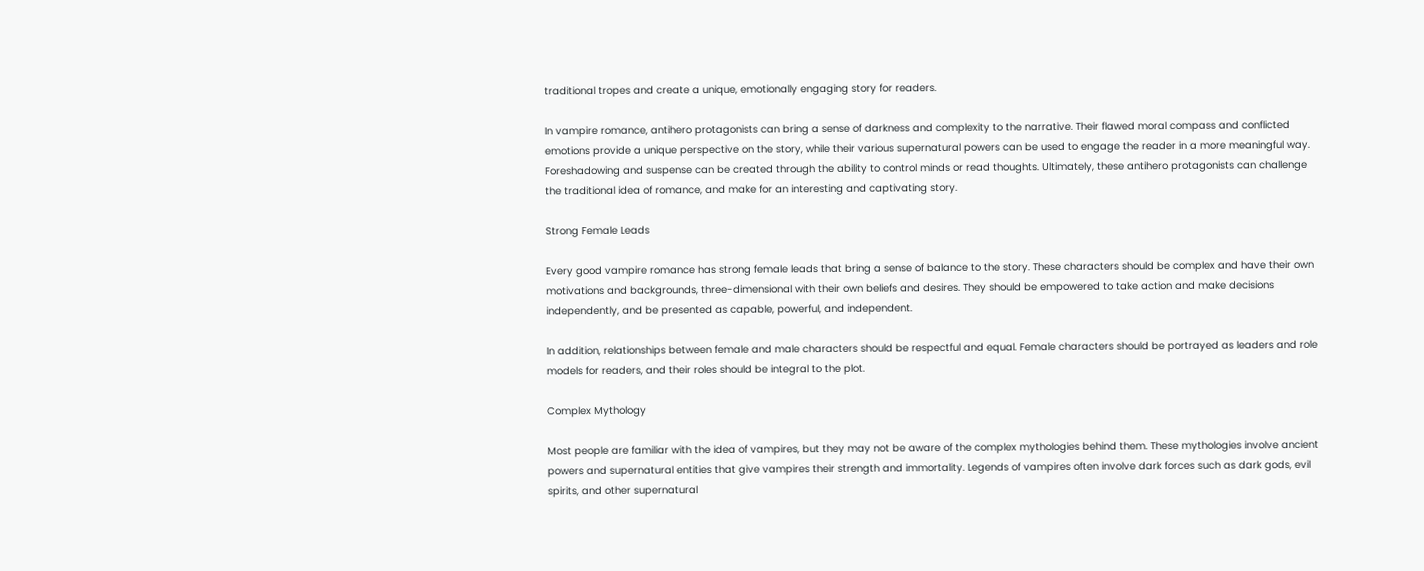traditional tropes and create a unique, emotionally engaging story for readers.

In vampire romance, antihero protagonists can bring a sense of darkness and complexity to the narrative. Their flawed moral compass and conflicted emotions provide a unique perspective on the story, while their various supernatural powers can be used to engage the reader in a more meaningful way. Foreshadowing and suspense can be created through the ability to control minds or read thoughts. Ultimately, these antihero protagonists can challenge the traditional idea of romance, and make for an interesting and captivating story.

Strong Female Leads

Every good vampire romance has strong female leads that bring a sense of balance to the story. These characters should be complex and have their own motivations and backgrounds, three-dimensional with their own beliefs and desires. They should be empowered to take action and make decisions independently, and be presented as capable, powerful, and independent.

In addition, relationships between female and male characters should be respectful and equal. Female characters should be portrayed as leaders and role models for readers, and their roles should be integral to the plot.

Complex Mythology

Most people are familiar with the idea of vampires, but they may not be aware of the complex mythologies behind them. These mythologies involve ancient powers and supernatural entities that give vampires their strength and immortality. Legends of vampires often involve dark forces such as dark gods, evil spirits, and other supernatural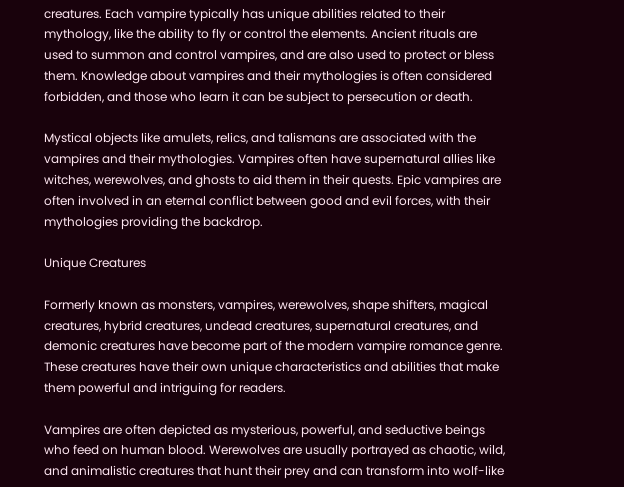creatures. Each vampire typically has unique abilities related to their mythology, like the ability to fly or control the elements. Ancient rituals are used to summon and control vampires, and are also used to protect or bless them. Knowledge about vampires and their mythologies is often considered forbidden, and those who learn it can be subject to persecution or death.

Mystical objects like amulets, relics, and talismans are associated with the vampires and their mythologies. Vampires often have supernatural allies like witches, werewolves, and ghosts to aid them in their quests. Epic vampires are often involved in an eternal conflict between good and evil forces, with their mythologies providing the backdrop.

Unique Creatures

Formerly known as monsters, vampires, werewolves, shape shifters, magical creatures, hybrid creatures, undead creatures, supernatural creatures, and demonic creatures have become part of the modern vampire romance genre. These creatures have their own unique characteristics and abilities that make them powerful and intriguing for readers.

Vampires are often depicted as mysterious, powerful, and seductive beings who feed on human blood. Werewolves are usually portrayed as chaotic, wild, and animalistic creatures that hunt their prey and can transform into wolf-like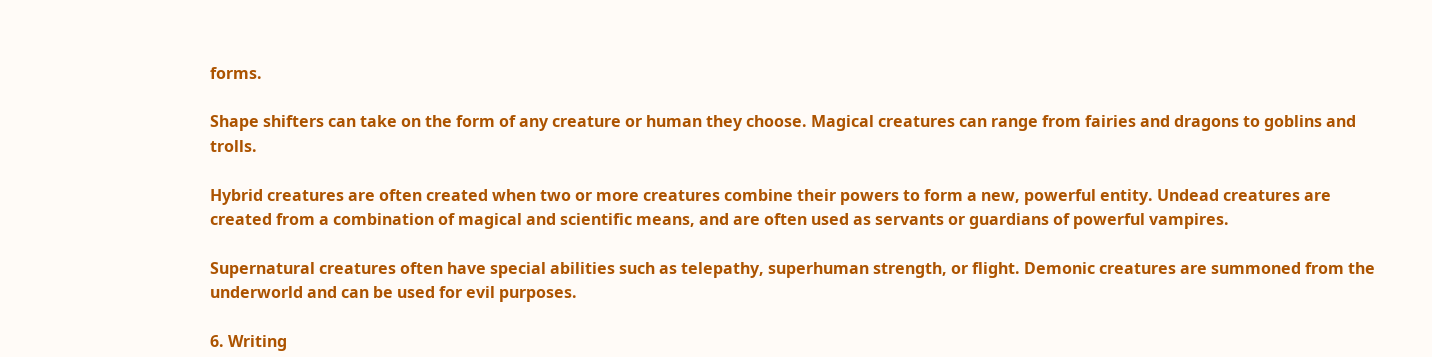forms.

Shape shifters can take on the form of any creature or human they choose. Magical creatures can range from fairies and dragons to goblins and trolls.

Hybrid creatures are often created when two or more creatures combine their powers to form a new, powerful entity. Undead creatures are created from a combination of magical and scientific means, and are often used as servants or guardians of powerful vampires.

Supernatural creatures often have special abilities such as telepathy, superhuman strength, or flight. Demonic creatures are summoned from the underworld and can be used for evil purposes.

6. Writing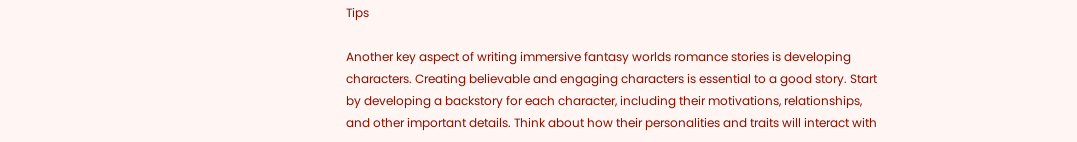Tips

Another key aspect of writing immersive fantasy worlds romance stories is developing characters. Creating believable and engaging characters is essential to a good story. Start by developing a backstory for each character, including their motivations, relationships, and other important details. Think about how their personalities and traits will interact with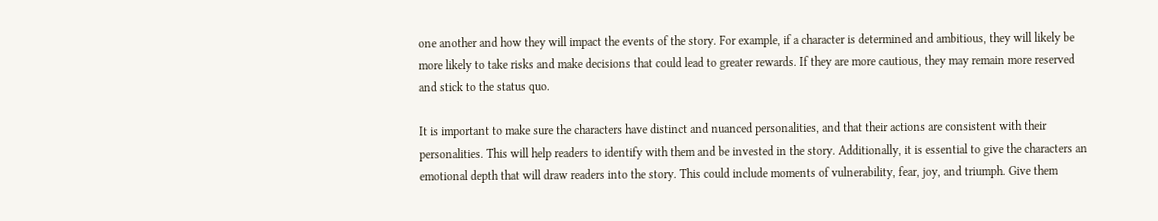one another and how they will impact the events of the story. For example, if a character is determined and ambitious, they will likely be more likely to take risks and make decisions that could lead to greater rewards. If they are more cautious, they may remain more reserved and stick to the status quo.

It is important to make sure the characters have distinct and nuanced personalities, and that their actions are consistent with their personalities. This will help readers to identify with them and be invested in the story. Additionally, it is essential to give the characters an emotional depth that will draw readers into the story. This could include moments of vulnerability, fear, joy, and triumph. Give them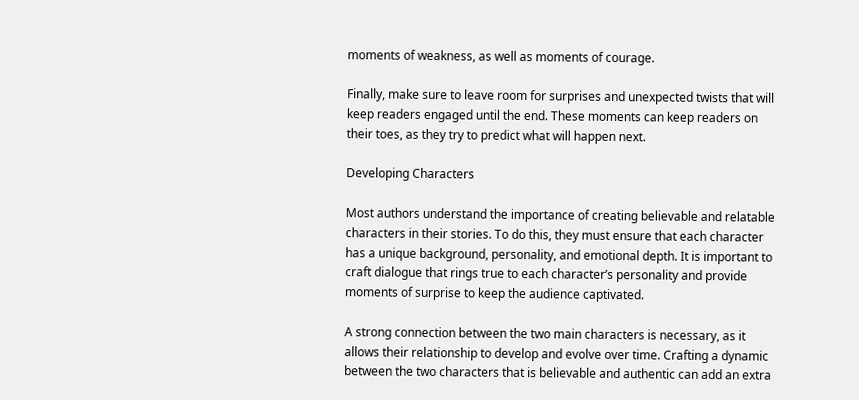moments of weakness, as well as moments of courage.

Finally, make sure to leave room for surprises and unexpected twists that will keep readers engaged until the end. These moments can keep readers on their toes, as they try to predict what will happen next.

Developing Characters

Most authors understand the importance of creating believable and relatable characters in their stories. To do this, they must ensure that each character has a unique background, personality, and emotional depth. It is important to craft dialogue that rings true to each character’s personality and provide moments of surprise to keep the audience captivated.

A strong connection between the two main characters is necessary, as it allows their relationship to develop and evolve over time. Crafting a dynamic between the two characters that is believable and authentic can add an extra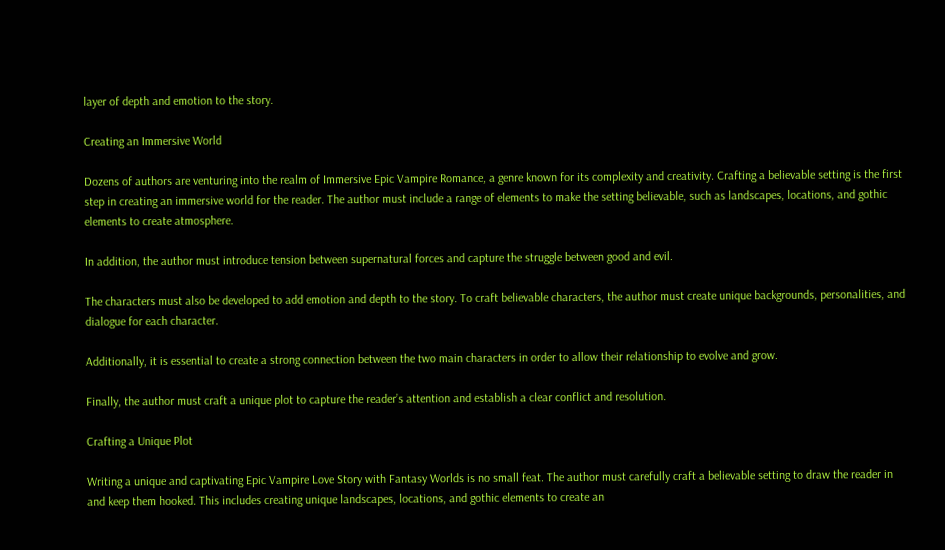layer of depth and emotion to the story.

Creating an Immersive World

Dozens of authors are venturing into the realm of Immersive Epic Vampire Romance, a genre known for its complexity and creativity. Crafting a believable setting is the first step in creating an immersive world for the reader. The author must include a range of elements to make the setting believable, such as landscapes, locations, and gothic elements to create atmosphere.

In addition, the author must introduce tension between supernatural forces and capture the struggle between good and evil.

The characters must also be developed to add emotion and depth to the story. To craft believable characters, the author must create unique backgrounds, personalities, and dialogue for each character.

Additionally, it is essential to create a strong connection between the two main characters in order to allow their relationship to evolve and grow.

Finally, the author must craft a unique plot to capture the reader’s attention and establish a clear conflict and resolution.

Crafting a Unique Plot

Writing a unique and captivating Epic Vampire Love Story with Fantasy Worlds is no small feat. The author must carefully craft a believable setting to draw the reader in and keep them hooked. This includes creating unique landscapes, locations, and gothic elements to create an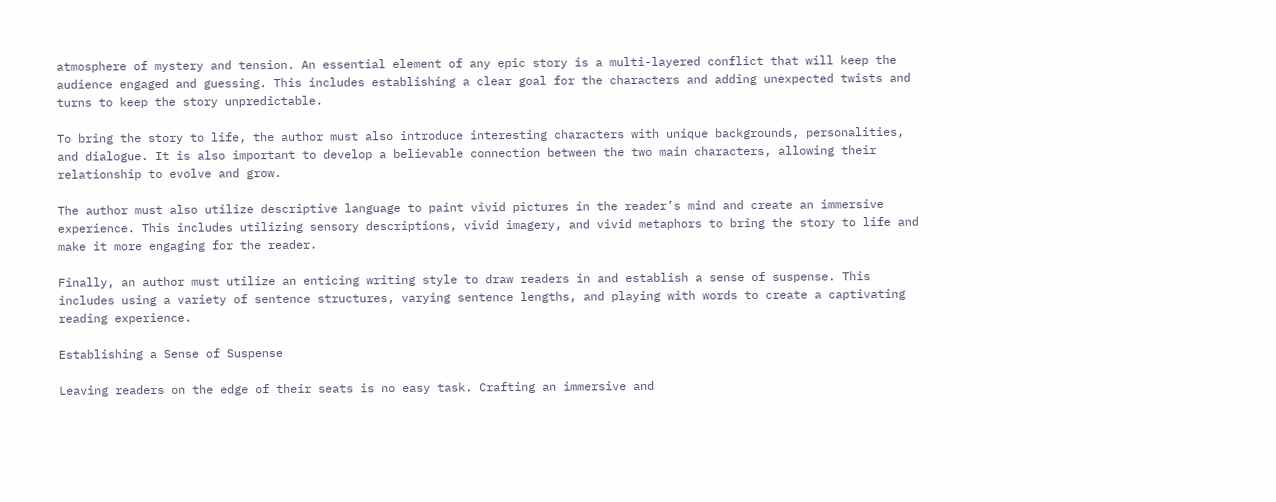atmosphere of mystery and tension. An essential element of any epic story is a multi-layered conflict that will keep the audience engaged and guessing. This includes establishing a clear goal for the characters and adding unexpected twists and turns to keep the story unpredictable.

To bring the story to life, the author must also introduce interesting characters with unique backgrounds, personalities, and dialogue. It is also important to develop a believable connection between the two main characters, allowing their relationship to evolve and grow.

The author must also utilize descriptive language to paint vivid pictures in the reader’s mind and create an immersive experience. This includes utilizing sensory descriptions, vivid imagery, and vivid metaphors to bring the story to life and make it more engaging for the reader.

Finally, an author must utilize an enticing writing style to draw readers in and establish a sense of suspense. This includes using a variety of sentence structures, varying sentence lengths, and playing with words to create a captivating reading experience.

Establishing a Sense of Suspense

Leaving readers on the edge of their seats is no easy task. Crafting an immersive and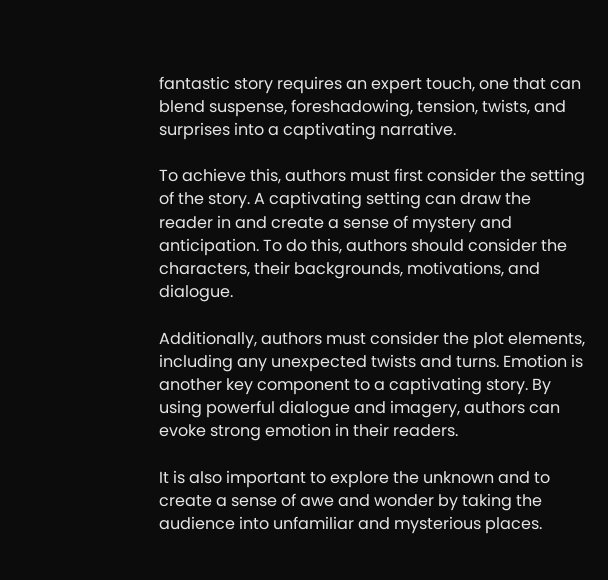fantastic story requires an expert touch, one that can blend suspense, foreshadowing, tension, twists, and surprises into a captivating narrative.

To achieve this, authors must first consider the setting of the story. A captivating setting can draw the reader in and create a sense of mystery and anticipation. To do this, authors should consider the characters, their backgrounds, motivations, and dialogue.

Additionally, authors must consider the plot elements, including any unexpected twists and turns. Emotion is another key component to a captivating story. By using powerful dialogue and imagery, authors can evoke strong emotion in their readers.

It is also important to explore the unknown and to create a sense of awe and wonder by taking the audience into unfamiliar and mysterious places.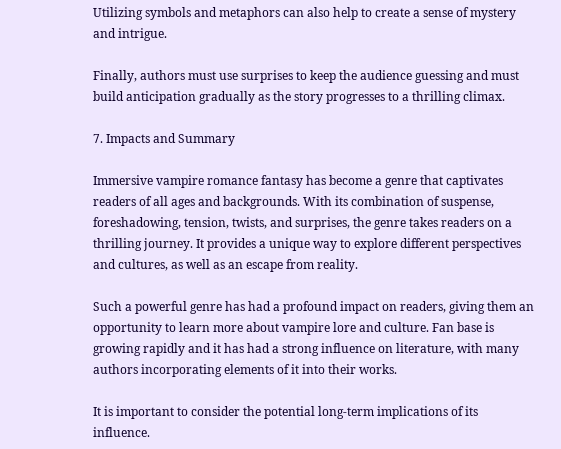Utilizing symbols and metaphors can also help to create a sense of mystery and intrigue.

Finally, authors must use surprises to keep the audience guessing and must build anticipation gradually as the story progresses to a thrilling climax.

7. Impacts and Summary

Immersive vampire romance fantasy has become a genre that captivates readers of all ages and backgrounds. With its combination of suspense, foreshadowing, tension, twists, and surprises, the genre takes readers on a thrilling journey. It provides a unique way to explore different perspectives and cultures, as well as an escape from reality.

Such a powerful genre has had a profound impact on readers, giving them an opportunity to learn more about vampire lore and culture. Fan base is growing rapidly and it has had a strong influence on literature, with many authors incorporating elements of it into their works.

It is important to consider the potential long-term implications of its influence.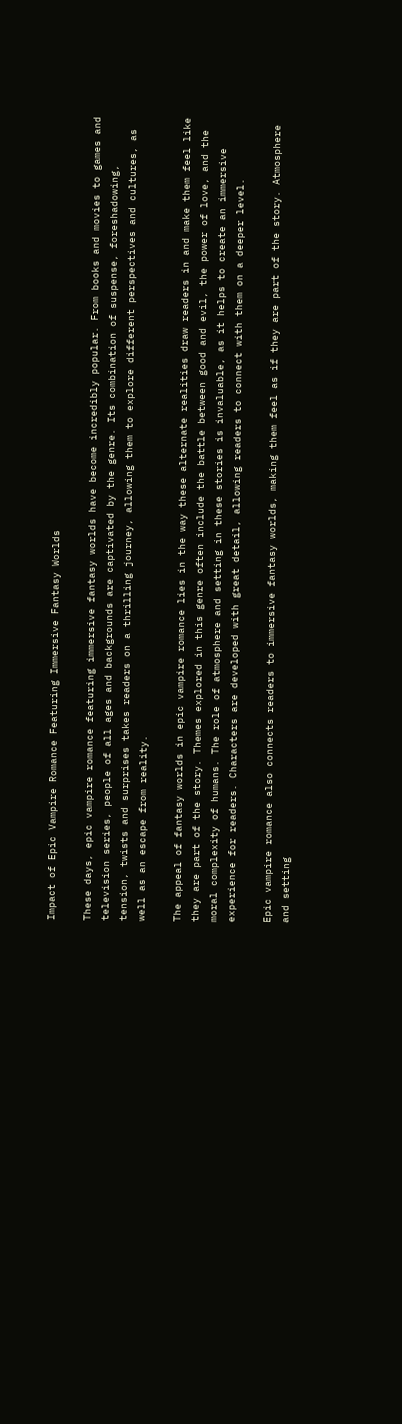Impact of Epic Vampire Romance Featuring Immersive Fantasy Worlds

These days, epic vampire romance featuring immersive fantasy worlds have become incredibly popular. From books and movies to games and television series, people of all ages and backgrounds are captivated by the genre. Its combination of suspense, foreshadowing, tension, twists and surprises takes readers on a thrilling journey, allowing them to explore different perspectives and cultures, as well as an escape from reality.

The appeal of fantasy worlds in epic vampire romance lies in the way these alternate realities draw readers in and make them feel like they are part of the story. Themes explored in this genre often include the battle between good and evil, the power of love, and the moral complexity of humans. The role of atmosphere and setting in these stories is invaluable, as it helps to create an immersive experience for readers. Characters are developed with great detail, allowing readers to connect with them on a deeper level.

Epic vampire romance also connects readers to immersive fantasy worlds, making them feel as if they are part of the story. Atmosphere and setting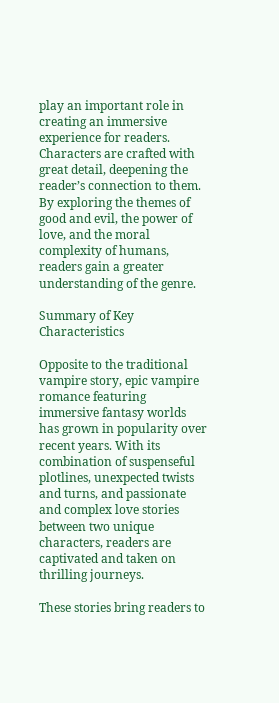play an important role in creating an immersive experience for readers. Characters are crafted with great detail, deepening the reader’s connection to them. By exploring the themes of good and evil, the power of love, and the moral complexity of humans, readers gain a greater understanding of the genre.

Summary of Key Characteristics

Opposite to the traditional vampire story, epic vampire romance featuring immersive fantasy worlds has grown in popularity over recent years. With its combination of suspenseful plotlines, unexpected twists and turns, and passionate and complex love stories between two unique characters, readers are captivated and taken on thrilling journeys.

These stories bring readers to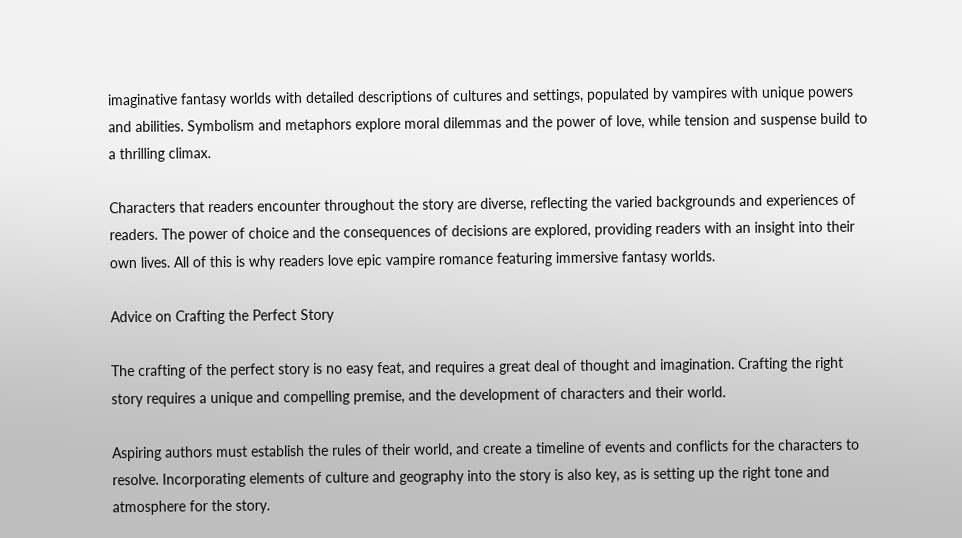imaginative fantasy worlds with detailed descriptions of cultures and settings, populated by vampires with unique powers and abilities. Symbolism and metaphors explore moral dilemmas and the power of love, while tension and suspense build to a thrilling climax.

Characters that readers encounter throughout the story are diverse, reflecting the varied backgrounds and experiences of readers. The power of choice and the consequences of decisions are explored, providing readers with an insight into their own lives. All of this is why readers love epic vampire romance featuring immersive fantasy worlds.

Advice on Crafting the Perfect Story

The crafting of the perfect story is no easy feat, and requires a great deal of thought and imagination. Crafting the right story requires a unique and compelling premise, and the development of characters and their world.

Aspiring authors must establish the rules of their world, and create a timeline of events and conflicts for the characters to resolve. Incorporating elements of culture and geography into the story is also key, as is setting up the right tone and atmosphere for the story.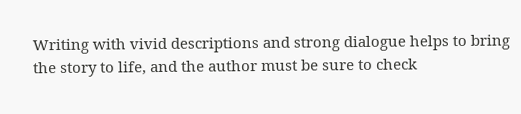Writing with vivid descriptions and strong dialogue helps to bring the story to life, and the author must be sure to check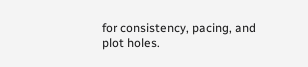for consistency, pacing, and plot holes.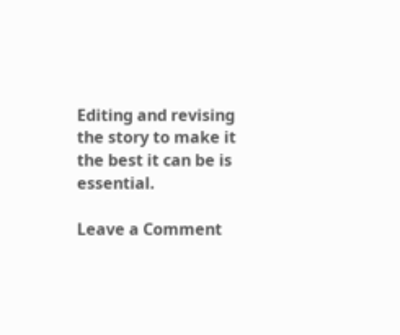Editing and revising the story to make it the best it can be is essential.

Leave a Comment